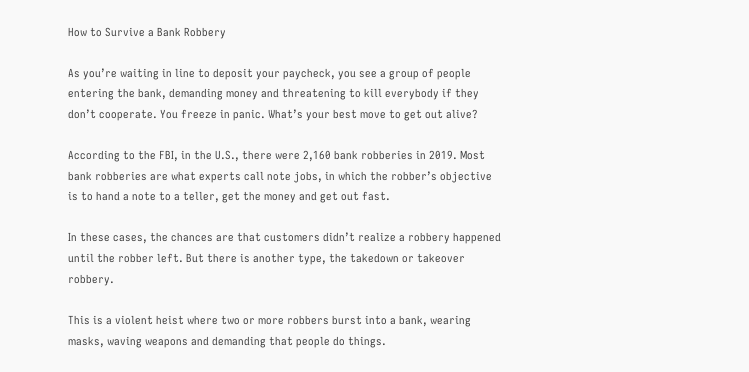How to Survive a Bank Robbery

As you’re waiting in line to deposit your paycheck, you see a group of people entering the bank, demanding money and threatening to kill everybody if they don’t cooperate. You freeze in panic. What’s your best move to get out alive?

According to the FBI, in the U.S., there were 2,160 bank robberies in 2019. Most bank robberies are what experts call note jobs, in which the robber’s objective is to hand a note to a teller, get the money and get out fast.

In these cases, the chances are that customers didn’t realize a robbery happened until the robber left. But there is another type, the takedown or takeover robbery.

This is a violent heist where two or more robbers burst into a bank, wearing masks, waving weapons and demanding that people do things.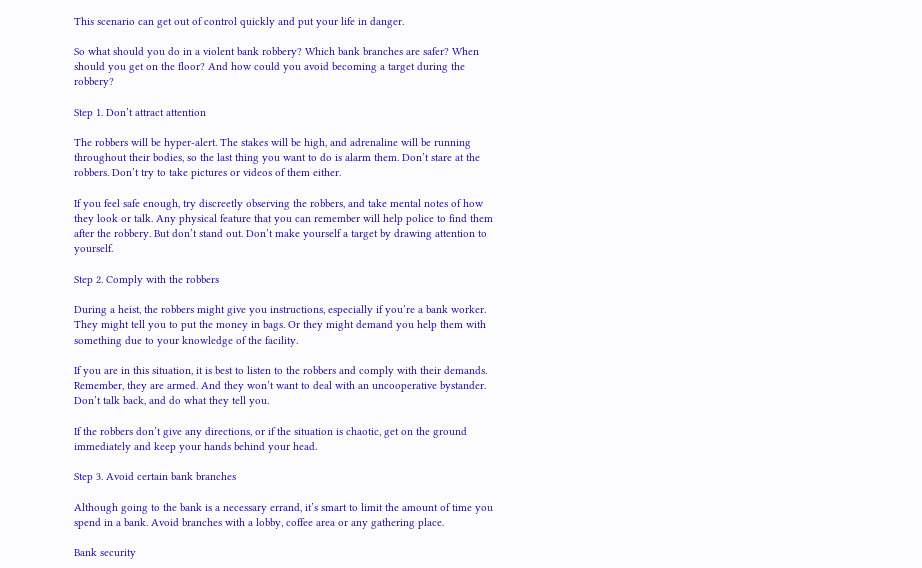This scenario can get out of control quickly and put your life in danger.

So what should you do in a violent bank robbery? Which bank branches are safer? When should you get on the floor? And how could you avoid becoming a target during the robbery?

Step 1. Don’t attract attention

The robbers will be hyper-alert. The stakes will be high, and adrenaline will be running throughout their bodies, so the last thing you want to do is alarm them. Don’t stare at the robbers. Don’t try to take pictures or videos of them either.

If you feel safe enough, try discreetly observing the robbers, and take mental notes of how they look or talk. Any physical feature that you can remember will help police to find them after the robbery. But don’t stand out. Don’t make yourself a target by drawing attention to yourself.

Step 2. Comply with the robbers

During a heist, the robbers might give you instructions, especially if you’re a bank worker. They might tell you to put the money in bags. Or they might demand you help them with something due to your knowledge of the facility.

If you are in this situation, it is best to listen to the robbers and comply with their demands. Remember, they are armed. And they won’t want to deal with an uncooperative bystander. Don’t talk back, and do what they tell you.

If the robbers don’t give any directions, or if the situation is chaotic, get on the ground immediately and keep your hands behind your head.

Step 3. Avoid certain bank branches

Although going to the bank is a necessary errand, it’s smart to limit the amount of time you spend in a bank. Avoid branches with a lobby, coffee area or any gathering place.

Bank security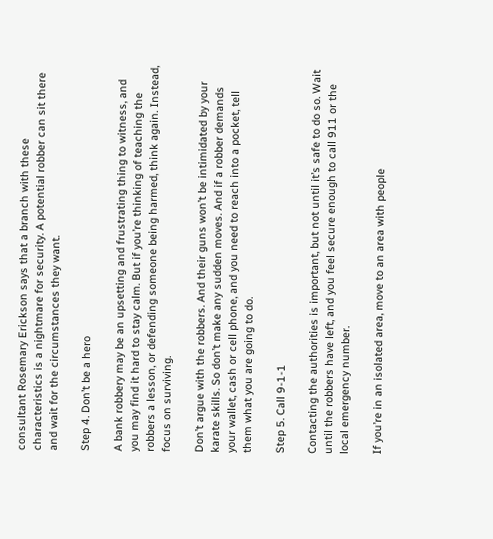consultant Rosemary Erickson says that a branch with these characteristics is a nightmare for security. A potential robber can sit there and wait for the circumstances they want.

Step 4. Don’t be a hero

A bank robbery may be an upsetting and frustrating thing to witness, and you may find it hard to stay calm. But if you’re thinking of teaching the robbers a lesson, or defending someone being harmed, think again. Instead, focus on surviving.

Don’t argue with the robbers. And their guns won’t be intimidated by your karate skills. So don’t make any sudden moves. And if a robber demands your wallet, cash or cell phone, and you need to reach into a pocket, tell them what you are going to do.

Step 5. Call 9-1-1

Contacting the authorities is important, but not until it’s safe to do so. Wait until the robbers have left, and you feel secure enough to call 911 or the local emergency number.

If you’re in an isolated area, move to an area with people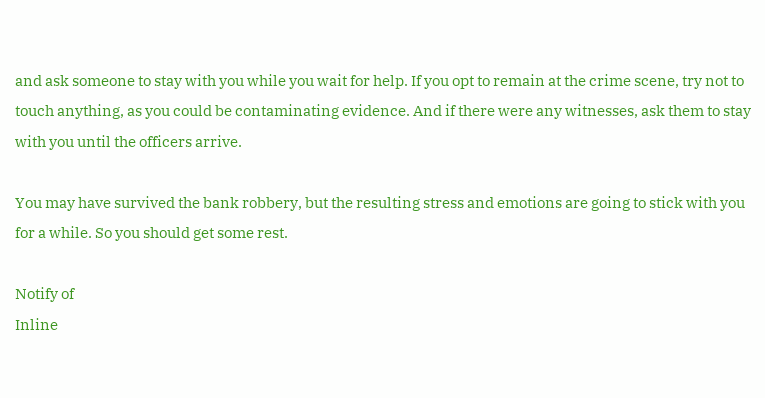and ask someone to stay with you while you wait for help. If you opt to remain at the crime scene, try not to touch anything, as you could be contaminating evidence. And if there were any witnesses, ask them to stay with you until the officers arrive.

You may have survived the bank robbery, but the resulting stress and emotions are going to stick with you for a while. So you should get some rest.

Notify of
Inline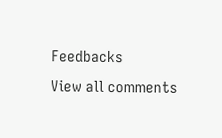Feedbacks
View all comments